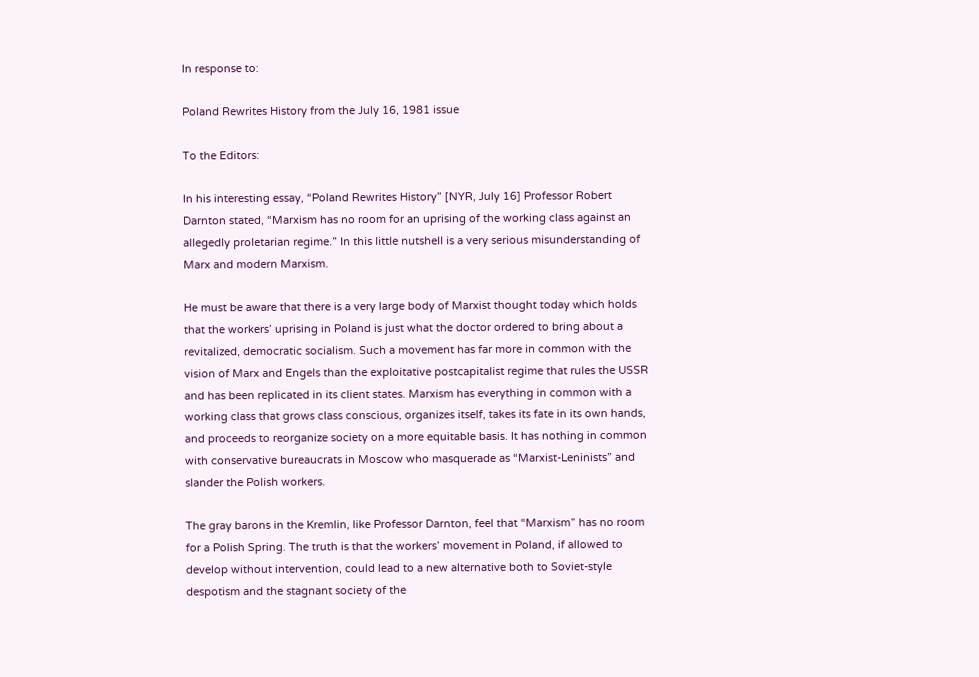In response to:

Poland Rewrites History from the July 16, 1981 issue

To the Editors:

In his interesting essay, “Poland Rewrites History” [NYR, July 16] Professor Robert Darnton stated, “Marxism has no room for an uprising of the working class against an allegedly proletarian regime.” In this little nutshell is a very serious misunderstanding of Marx and modern Marxism.

He must be aware that there is a very large body of Marxist thought today which holds that the workers’ uprising in Poland is just what the doctor ordered to bring about a revitalized, democratic socialism. Such a movement has far more in common with the vision of Marx and Engels than the exploitative postcapitalist regime that rules the USSR and has been replicated in its client states. Marxism has everything in common with a working class that grows class conscious, organizes itself, takes its fate in its own hands, and proceeds to reorganize society on a more equitable basis. It has nothing in common with conservative bureaucrats in Moscow who masquerade as “Marxist-Leninists” and slander the Polish workers.

The gray barons in the Kremlin, like Professor Darnton, feel that “Marxism” has no room for a Polish Spring. The truth is that the workers’ movement in Poland, if allowed to develop without intervention, could lead to a new alternative both to Soviet-style despotism and the stagnant society of the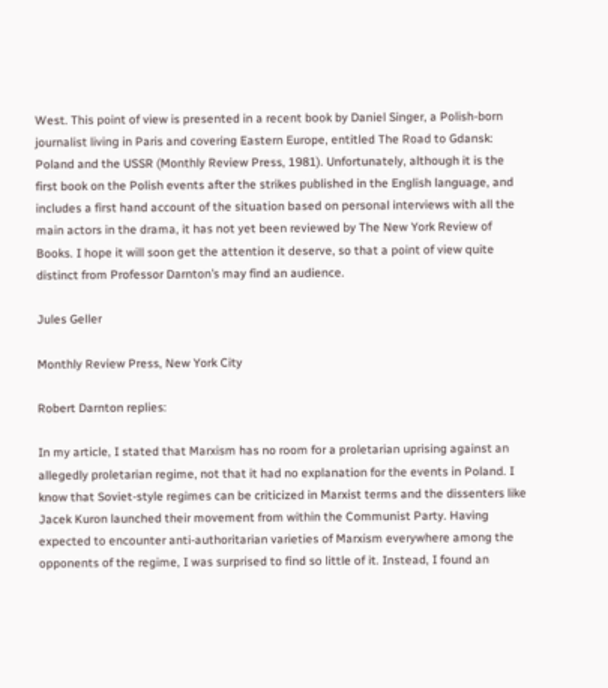West. This point of view is presented in a recent book by Daniel Singer, a Polish-born journalist living in Paris and covering Eastern Europe, entitled The Road to Gdansk: Poland and the USSR (Monthly Review Press, 1981). Unfortunately, although it is the first book on the Polish events after the strikes published in the English language, and includes a first hand account of the situation based on personal interviews with all the main actors in the drama, it has not yet been reviewed by The New York Review of Books. I hope it will soon get the attention it deserve, so that a point of view quite distinct from Professor Darnton’s may find an audience.

Jules Geller

Monthly Review Press, New York City

Robert Darnton replies:

In my article, I stated that Marxism has no room for a proletarian uprising against an allegedly proletarian regime, not that it had no explanation for the events in Poland. I know that Soviet-style regimes can be criticized in Marxist terms and the dissenters like Jacek Kuron launched their movement from within the Communist Party. Having expected to encounter anti-authoritarian varieties of Marxism everywhere among the opponents of the regime, I was surprised to find so little of it. Instead, I found an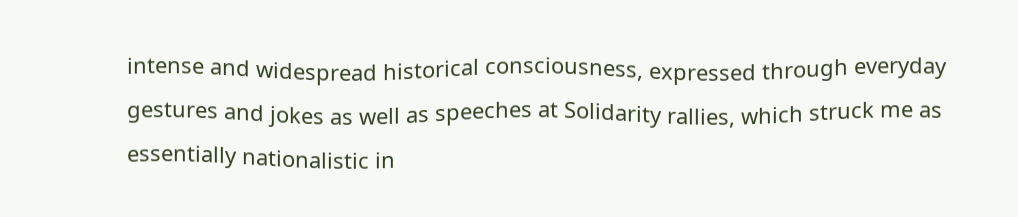intense and widespread historical consciousness, expressed through everyday gestures and jokes as well as speeches at Solidarity rallies, which struck me as essentially nationalistic in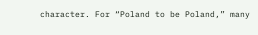character. For “Poland to be Poland,” many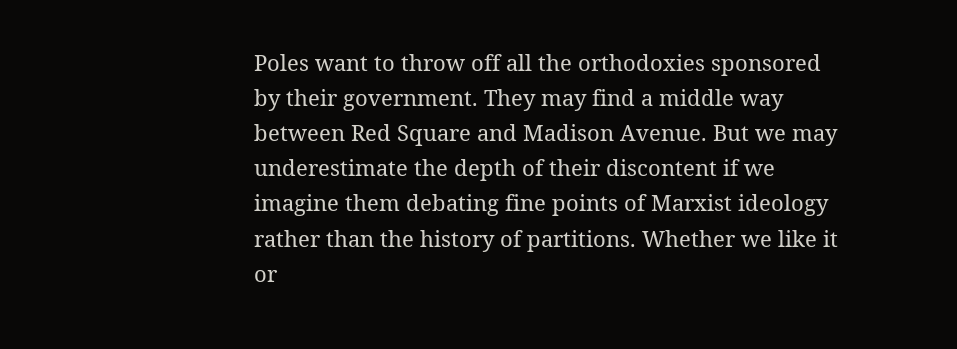Poles want to throw off all the orthodoxies sponsored by their government. They may find a middle way between Red Square and Madison Avenue. But we may underestimate the depth of their discontent if we imagine them debating fine points of Marxist ideology rather than the history of partitions. Whether we like it or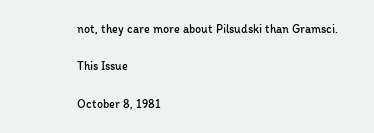not, they care more about Pilsudski than Gramsci.

This Issue

October 8, 1981